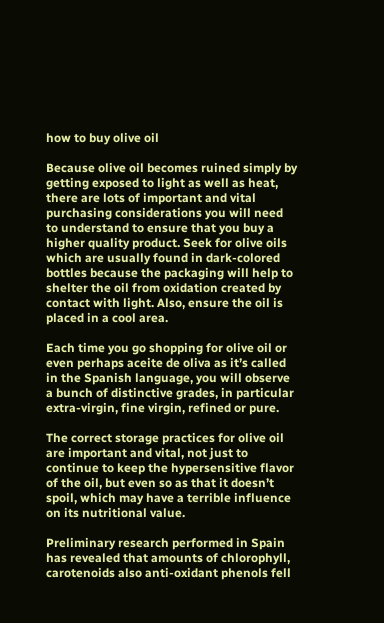how to buy olive oil

Because olive oil becomes ruined simply by getting exposed to light as well as heat, there are lots of important and vital purchasing considerations you will need to understand to ensure that you buy a higher quality product. Seek for olive oils which are usually found in dark-colored bottles because the packaging will help to shelter the oil from oxidation created by contact with light. Also, ensure the oil is placed in a cool area.

Each time you go shopping for olive oil or even perhaps aceite de oliva as it’s called in the Spanish language, you will observe a bunch of distinctive grades, in particular extra-virgin, fine virgin, refined or pure.

The correct storage practices for olive oil are important and vital, not just to continue to keep the hypersensitive flavor of the oil, but even so as that it doesn’t spoil, which may have a terrible influence on its nutritional value.

Preliminary research performed in Spain has revealed that amounts of chlorophyll, carotenoids also anti-oxidant phenols fell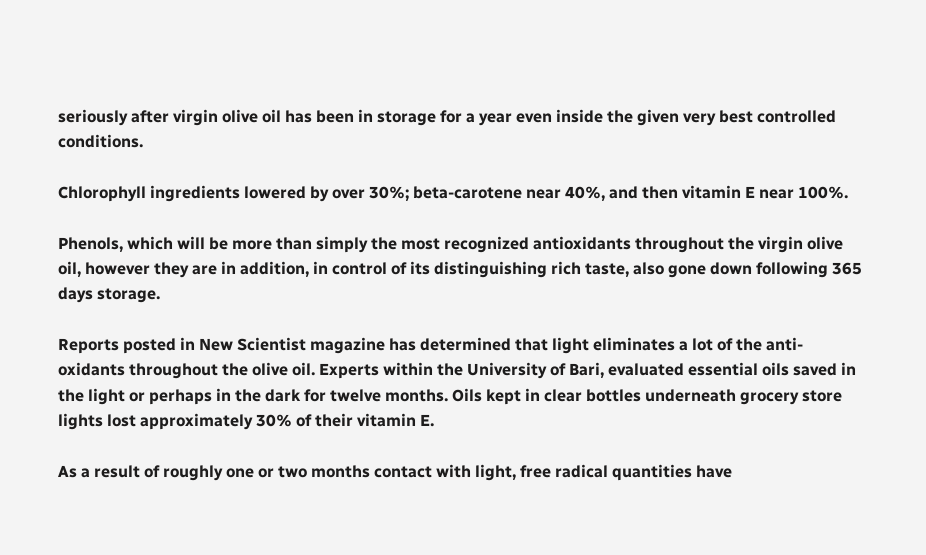seriously after virgin olive oil has been in storage for a year even inside the given very best controlled conditions.

Chlorophyll ingredients lowered by over 30%; beta-carotene near 40%, and then vitamin E near 100%.

Phenols, which will be more than simply the most recognized antioxidants throughout the virgin olive oil, however they are in addition, in control of its distinguishing rich taste, also gone down following 365 days storage.

Reports posted in New Scientist magazine has determined that light eliminates a lot of the anti-oxidants throughout the olive oil. Experts within the University of Bari, evaluated essential oils saved in the light or perhaps in the dark for twelve months. Oils kept in clear bottles underneath grocery store lights lost approximately 30% of their vitamin E.

As a result of roughly one or two months contact with light, free radical quantities have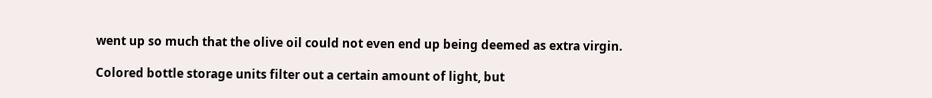went up so much that the olive oil could not even end up being deemed as extra virgin.

Colored bottle storage units filter out a certain amount of light, but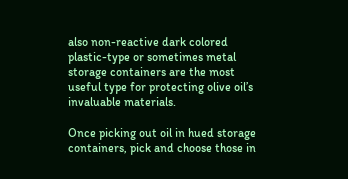also non-reactive dark colored plastic-type or sometimes metal storage containers are the most useful type for protecting olive oil’s invaluable materials.

Once picking out oil in hued storage containers, pick and choose those in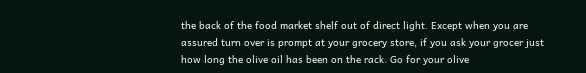the back of the food market shelf out of direct light. Except when you are assured turn over is prompt at your grocery store, if you ask your grocer just how long the olive oil has been on the rack. Go for your olive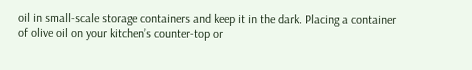oil in small-scale storage containers and keep it in the dark. Placing a container of olive oil on your kitchen’s counter-top or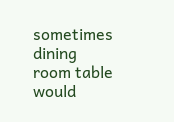sometimes dining room table would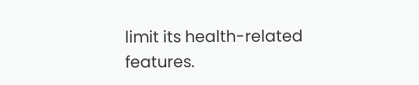limit its health-related features.